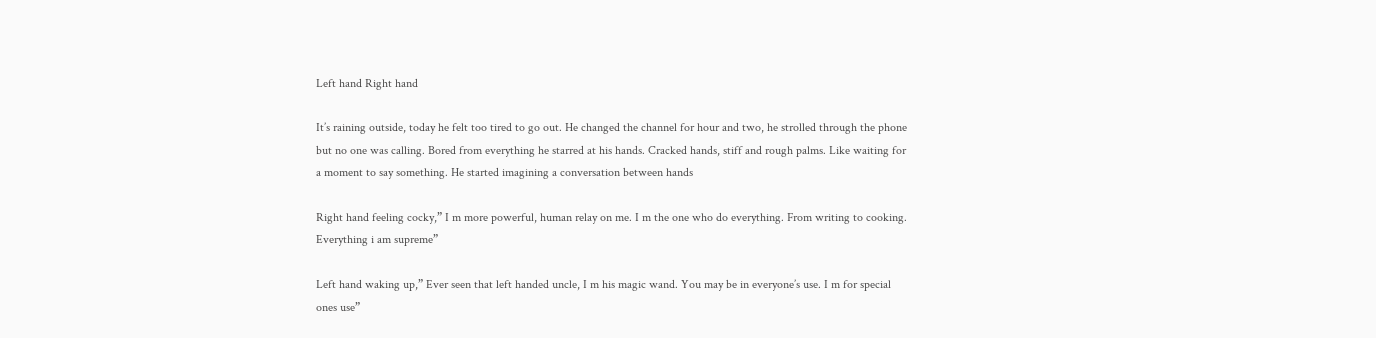Left hand Right hand

It’s raining outside, today he felt too tired to go out. He changed the channel for hour and two, he strolled through the phone but no one was calling. Bored from everything he starred at his hands. Cracked hands, stiff and rough palms. Like waiting for a moment to say something. He started imagining a conversation between hands

Right hand feeling cocky,” I m more powerful, human relay on me. I m the one who do everything. From writing to cooking. Everything i am supreme”

Left hand waking up,” Ever seen that left handed uncle, I m his magic wand. You may be in everyone’s use. I m for special ones use”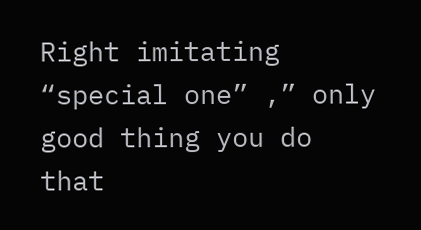Right imitating “special one” ,” only good thing you do that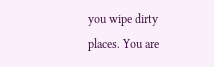you wipe dirty places. You are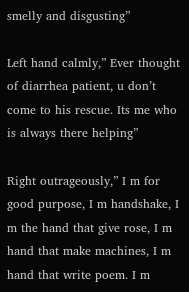smelly and disgusting”

Left hand calmly,” Ever thought of diarrhea patient, u don’t come to his rescue. Its me who is always there helping”

Right outrageously,” I m for good purpose, I m handshake, I m the hand that give rose, I m hand that make machines, I m hand that write poem. I m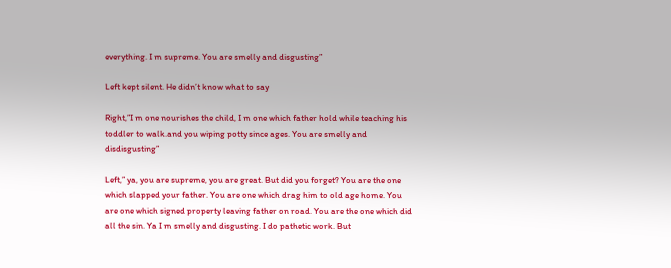everything. I m supreme. You are smelly and disgusting”

Left kept silent. He didn’t know what to say

Right,”I m one nourishes the child, I m one which father hold while teaching his toddler to walk.and you wiping potty since ages. You are smelly and disdisgusting”

Left,” ya, you are supreme, you are great. But did you forget? You are the one which slapped your father. You are one which drag him to old age home. You are one which signed property leaving father on road. You are the one which did all the sin. Ya I m smelly and disgusting. I do pathetic work. But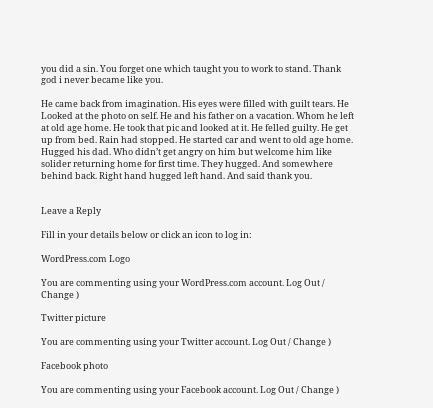you did a sin. You forget one which taught you to work to stand. Thank god i never became like you.

He came back from imagination. His eyes were filled with guilt tears. He Looked at the photo on self. He and his father on a vacation. Whom he left at old age home. He took that pic and looked at it. He felled guilty. He get up from bed. Rain had stopped. He started car and went to old age home. Hugged his dad. Who didn’t get angry on him but welcome him like solider returning home for first time. They hugged. And somewhere behind back. Right hand hugged left hand. And said thank you.


Leave a Reply

Fill in your details below or click an icon to log in:

WordPress.com Logo

You are commenting using your WordPress.com account. Log Out / Change )

Twitter picture

You are commenting using your Twitter account. Log Out / Change )

Facebook photo

You are commenting using your Facebook account. Log Out / Change )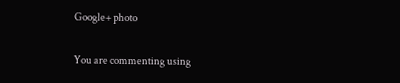Google+ photo

You are commenting using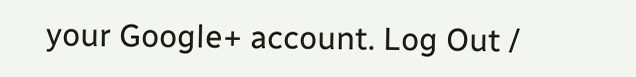your Google+ account. Log Out /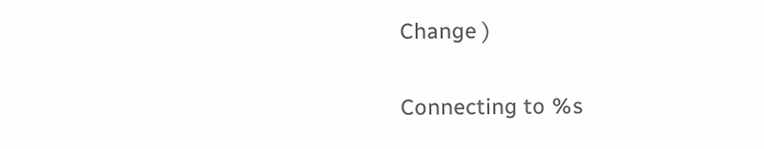Change )

Connecting to %s